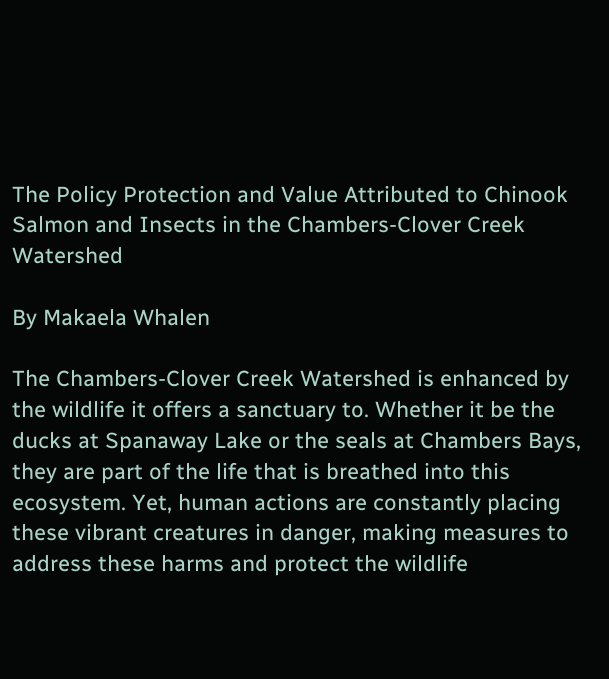The Policy Protection and Value Attributed to Chinook Salmon and Insects in the Chambers-Clover Creek Watershed

By Makaela Whalen

The Chambers-Clover Creek Watershed is enhanced by the wildlife it offers a sanctuary to. Whether it be the ducks at Spanaway Lake or the seals at Chambers Bays, they are part of the life that is breathed into this ecosystem. Yet, human actions are constantly placing these vibrant creatures in danger, making measures to address these harms and protect the wildlife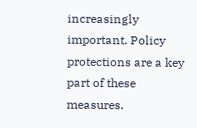increasingly important. Policy protections are a key part of these measures.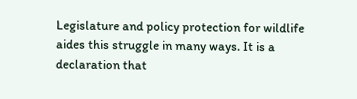Legislature and policy protection for wildlife aides this struggle in many ways. It is a declaration that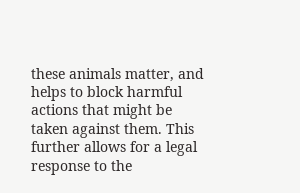these animals matter, and helps to block harmful actions that might be taken against them. This further allows for a legal response to the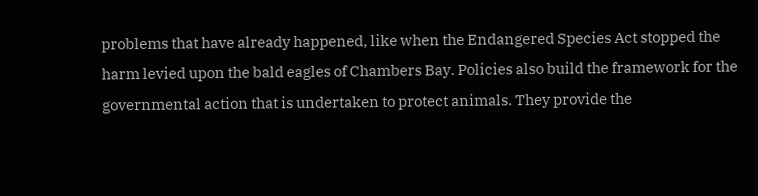problems that have already happened, like when the Endangered Species Act stopped the harm levied upon the bald eagles of Chambers Bay. Policies also build the framework for the governmental action that is undertaken to protect animals. They provide the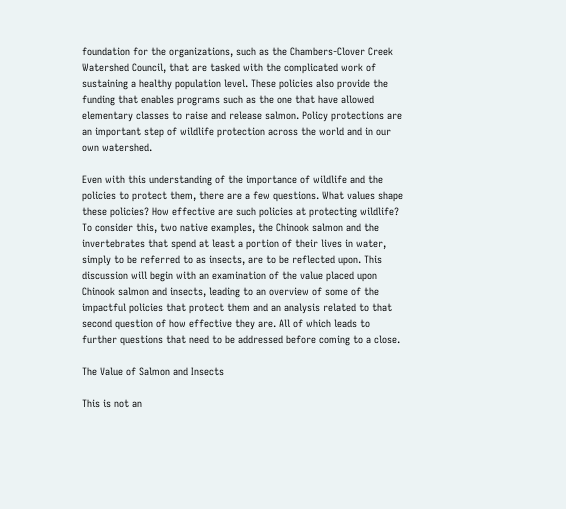foundation for the organizations, such as the Chambers-Clover Creek Watershed Council, that are tasked with the complicated work of sustaining a healthy population level. These policies also provide the funding that enables programs such as the one that have allowed elementary classes to raise and release salmon. Policy protections are an important step of wildlife protection across the world and in our own watershed.

Even with this understanding of the importance of wildlife and the policies to protect them, there are a few questions. What values shape these policies? How effective are such policies at protecting wildlife? To consider this, two native examples, the Chinook salmon and the invertebrates that spend at least a portion of their lives in water, simply to be referred to as insects, are to be reflected upon. This discussion will begin with an examination of the value placed upon Chinook salmon and insects, leading to an overview of some of the impactful policies that protect them and an analysis related to that second question of how effective they are. All of which leads to further questions that need to be addressed before coming to a close.

The Value of Salmon and Insects

This is not an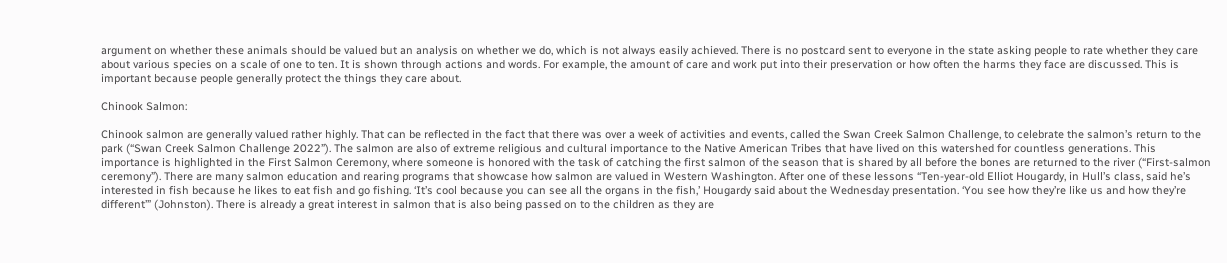argument on whether these animals should be valued but an analysis on whether we do, which is not always easily achieved. There is no postcard sent to everyone in the state asking people to rate whether they care about various species on a scale of one to ten. It is shown through actions and words. For example, the amount of care and work put into their preservation or how often the harms they face are discussed. This is important because people generally protect the things they care about.

Chinook Salmon:

Chinook salmon are generally valued rather highly. That can be reflected in the fact that there was over a week of activities and events, called the Swan Creek Salmon Challenge, to celebrate the salmon’s return to the park (“Swan Creek Salmon Challenge 2022”). The salmon are also of extreme religious and cultural importance to the Native American Tribes that have lived on this watershed for countless generations. This importance is highlighted in the First Salmon Ceremony, where someone is honored with the task of catching the first salmon of the season that is shared by all before the bones are returned to the river (“First-salmon ceremony”). There are many salmon education and rearing programs that showcase how salmon are valued in Western Washington. After one of these lessons “Ten-year-old Elliot Hougardy, in Hull’s class, said he’s interested in fish because he likes to eat fish and go fishing. ‘It’s cool because you can see all the organs in the fish,’ Hougardy said about the Wednesday presentation. ‘You see how they’re like us and how they’re different’” (Johnston). There is already a great interest in salmon that is also being passed on to the children as they are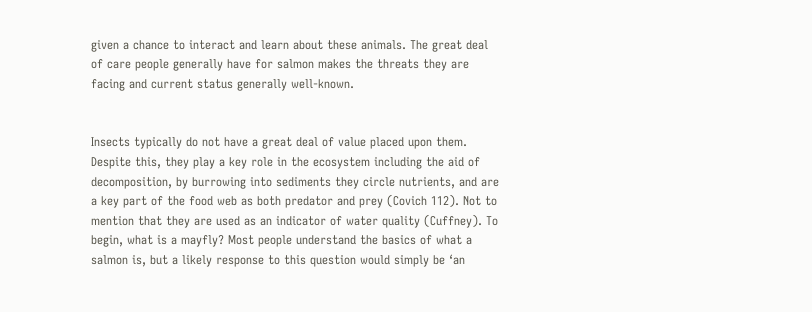given a chance to interact and learn about these animals. The great deal of care people generally have for salmon makes the threats they are facing and current status generally well-known.


Insects typically do not have a great deal of value placed upon them. Despite this, they play a key role in the ecosystem including the aid of decomposition, by burrowing into sediments they circle nutrients, and are a key part of the food web as both predator and prey (Covich 112). Not to mention that they are used as an indicator of water quality (Cuffney). To begin, what is a mayfly? Most people understand the basics of what a salmon is, but a likely response to this question would simply be ‘an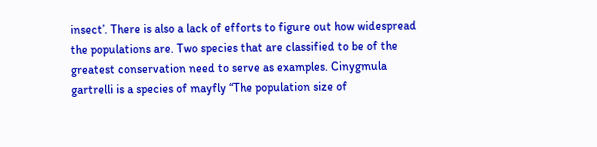insect’. There is also a lack of efforts to figure out how widespread the populations are. Two species that are classified to be of the greatest conservation need to serve as examples. Cinygmula gartrelli is a species of mayfly “The population size of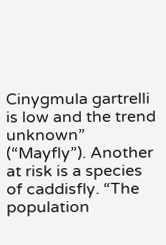Cinygmula gartrelli is low and the trend unknown” (“Mayfly”). Another at risk is a species of caddisfly. “The population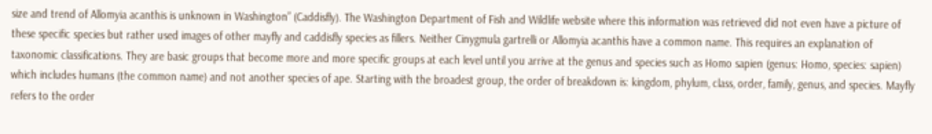size and trend of Allomyia acanthis is unknown in Washington” (Caddisfly). The Washington Department of Fish and Wildlife website where this information was retrieved did not even have a picture of these specific species but rather used images of other mayfly and caddisfly species as fillers. Neither Cinygmula gartrelli or Allomyia acanthis have a common name. This requires an explanation of taxonomic classifications. They are basic groups that become more and more specific groups at each level until you arrive at the genus and species such as Homo sapien (genus: Homo, species: sapien) which includes humans (the common name) and not another species of ape. Starting with the broadest group, the order of breakdown is: kingdom, phylum, class, order, family, genus, and species. Mayfly refers to the order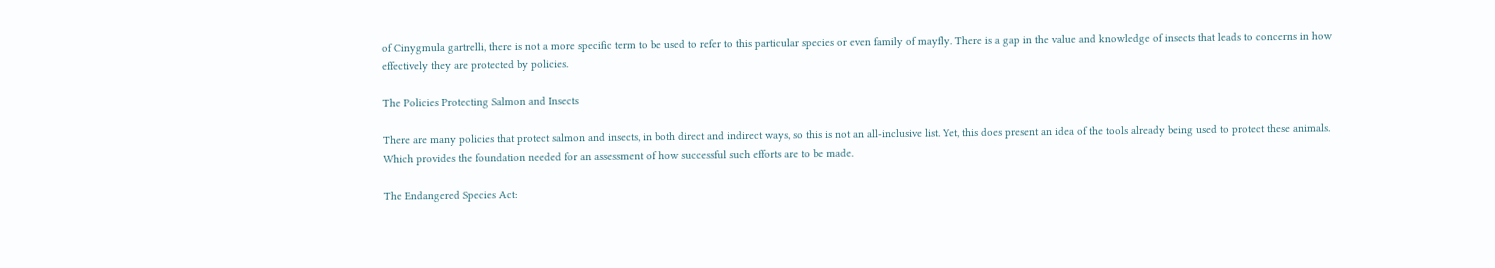of Cinygmula gartrelli, there is not a more specific term to be used to refer to this particular species or even family of mayfly. There is a gap in the value and knowledge of insects that leads to concerns in how effectively they are protected by policies.

The Policies Protecting Salmon and Insects

There are many policies that protect salmon and insects, in both direct and indirect ways, so this is not an all-inclusive list. Yet, this does present an idea of the tools already being used to protect these animals. Which provides the foundation needed for an assessment of how successful such efforts are to be made.

The Endangered Species Act: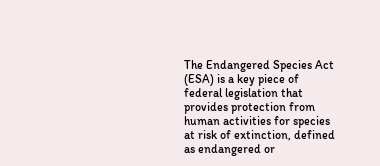The Endangered Species Act (ESA) is a key piece of federal legislation that provides protection from human activities for species at risk of extinction, defined as endangered or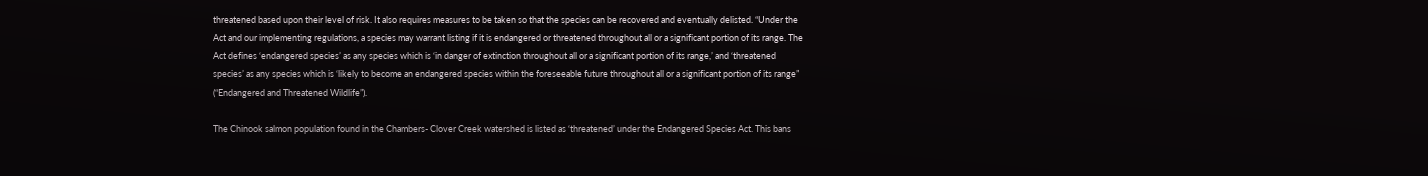threatened based upon their level of risk. It also requires measures to be taken so that the species can be recovered and eventually delisted. “Under the Act and our implementing regulations, a species may warrant listing if it is endangered or threatened throughout all or a significant portion of its range. The Act defines ‘endangered species’ as any species which is ‘in danger of extinction throughout all or a significant portion of its range,’ and ‘threatened species’ as any species which is ‘likely to become an endangered species within the foreseeable future throughout all or a significant portion of its range” (“Endangered and Threatened Wildlife”).

The Chinook salmon population found in the Chambers- Clover Creek watershed is listed as ‘threatened’ under the Endangered Species Act. This bans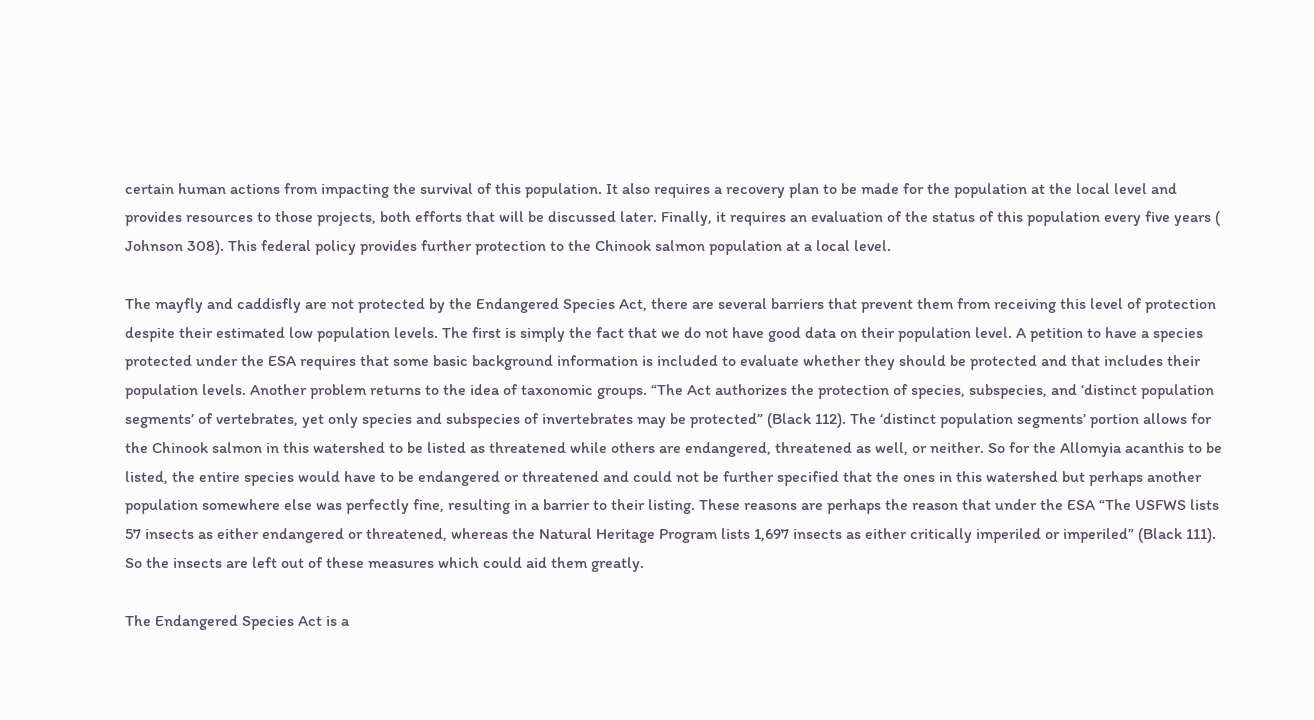certain human actions from impacting the survival of this population. It also requires a recovery plan to be made for the population at the local level and provides resources to those projects, both efforts that will be discussed later. Finally, it requires an evaluation of the status of this population every five years ( Johnson 308). This federal policy provides further protection to the Chinook salmon population at a local level.

The mayfly and caddisfly are not protected by the Endangered Species Act, there are several barriers that prevent them from receiving this level of protection despite their estimated low population levels. The first is simply the fact that we do not have good data on their population level. A petition to have a species protected under the ESA requires that some basic background information is included to evaluate whether they should be protected and that includes their population levels. Another problem returns to the idea of taxonomic groups. “The Act authorizes the protection of species, subspecies, and ‘distinct population segments’ of vertebrates, yet only species and subspecies of invertebrates may be protected” (Black 112). The ‘distinct population segments’ portion allows for the Chinook salmon in this watershed to be listed as threatened while others are endangered, threatened as well, or neither. So for the Allomyia acanthis to be listed, the entire species would have to be endangered or threatened and could not be further specified that the ones in this watershed but perhaps another population somewhere else was perfectly fine, resulting in a barrier to their listing. These reasons are perhaps the reason that under the ESA “The USFWS lists 57 insects as either endangered or threatened, whereas the Natural Heritage Program lists 1,697 insects as either critically imperiled or imperiled” (Black 111). So the insects are left out of these measures which could aid them greatly.

The Endangered Species Act is a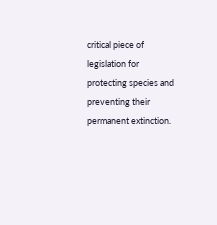critical piece of legislation for protecting species and preventing their permanent extinction.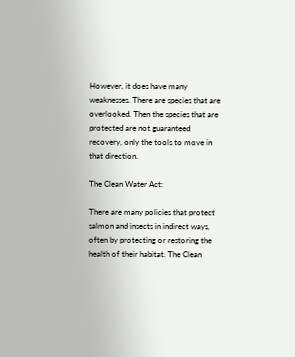However, it does have many weaknesses. There are species that are overlooked. Then the species that are protected are not guaranteed recovery, only the tools to move in that direction.

The Clean Water Act:

There are many policies that protect salmon and insects in indirect ways, often by protecting or restoring the health of their habitat. The Clean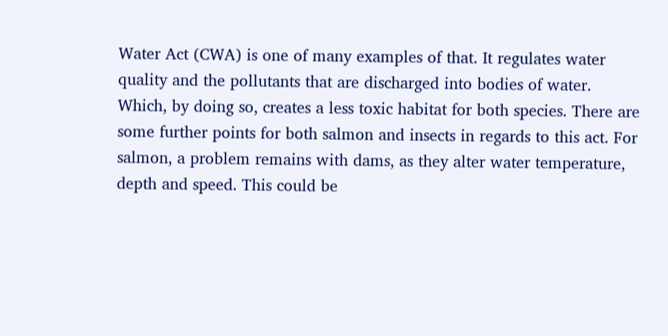Water Act (CWA) is one of many examples of that. It regulates water quality and the pollutants that are discharged into bodies of water. Which, by doing so, creates a less toxic habitat for both species. There are some further points for both salmon and insects in regards to this act. For salmon, a problem remains with dams, as they alter water temperature, depth and speed. This could be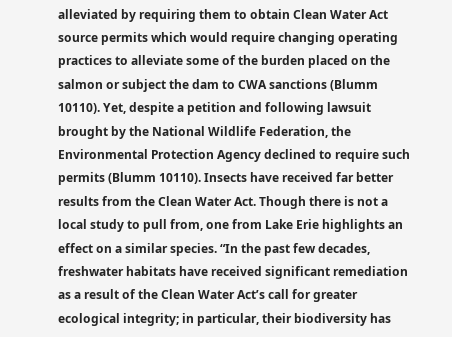alleviated by requiring them to obtain Clean Water Act source permits which would require changing operating practices to alleviate some of the burden placed on the salmon or subject the dam to CWA sanctions (Blumm 10110). Yet, despite a petition and following lawsuit brought by the National Wildlife Federation, the Environmental Protection Agency declined to require such permits (Blumm 10110). Insects have received far better results from the Clean Water Act. Though there is not a local study to pull from, one from Lake Erie highlights an effect on a similar species. “In the past few decades, freshwater habitats have received significant remediation as a result of the Clean Water Act’s call for greater ecological integrity; in particular, their biodiversity has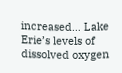increased… Lake Erie’s levels of dissolved oxygen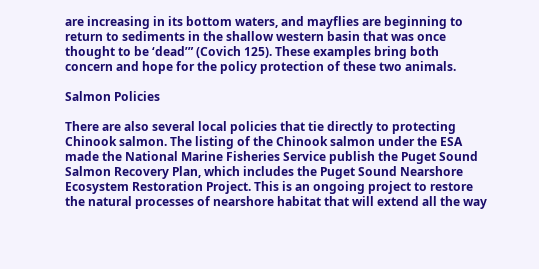are increasing in its bottom waters, and mayflies are beginning to return to sediments in the shallow western basin that was once thought to be ‘dead’” (Covich 125). These examples bring both concern and hope for the policy protection of these two animals.

Salmon Policies

There are also several local policies that tie directly to protecting Chinook salmon. The listing of the Chinook salmon under the ESA made the National Marine Fisheries Service publish the Puget Sound Salmon Recovery Plan, which includes the Puget Sound Nearshore Ecosystem Restoration Project. This is an ongoing project to restore the natural processes of nearshore habitat that will extend all the way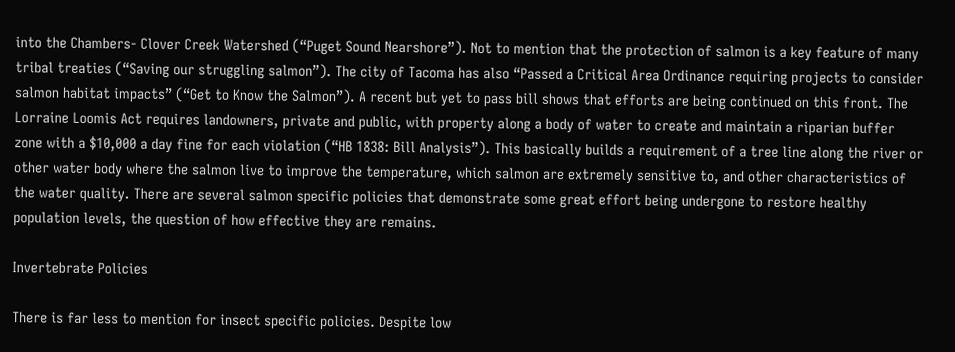into the Chambers- Clover Creek Watershed (“Puget Sound Nearshore”). Not to mention that the protection of salmon is a key feature of many tribal treaties (“Saving our struggling salmon”). The city of Tacoma has also “Passed a Critical Area Ordinance requiring projects to consider salmon habitat impacts” (“Get to Know the Salmon”). A recent but yet to pass bill shows that efforts are being continued on this front. The Lorraine Loomis Act requires landowners, private and public, with property along a body of water to create and maintain a riparian buffer zone with a $10,000 a day fine for each violation (“HB 1838: Bill Analysis”). This basically builds a requirement of a tree line along the river or other water body where the salmon live to improve the temperature, which salmon are extremely sensitive to, and other characteristics of the water quality. There are several salmon specific policies that demonstrate some great effort being undergone to restore healthy population levels, the question of how effective they are remains.

Invertebrate Policies

There is far less to mention for insect specific policies. Despite low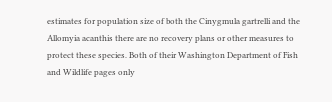estimates for population size of both the Cinygmula gartrelli and the Allomyia acanthis there are no recovery plans or other measures to protect these species. Both of their Washington Department of Fish and Wildlife pages only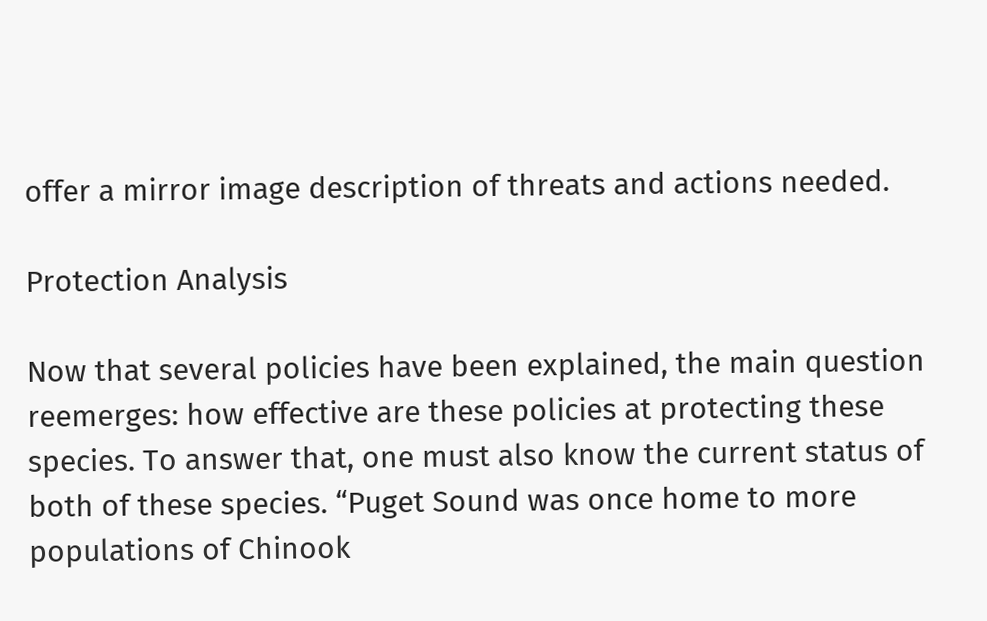offer a mirror image description of threats and actions needed.

Protection Analysis

Now that several policies have been explained, the main question reemerges: how effective are these policies at protecting these species. To answer that, one must also know the current status of both of these species. “Puget Sound was once home to more populations of Chinook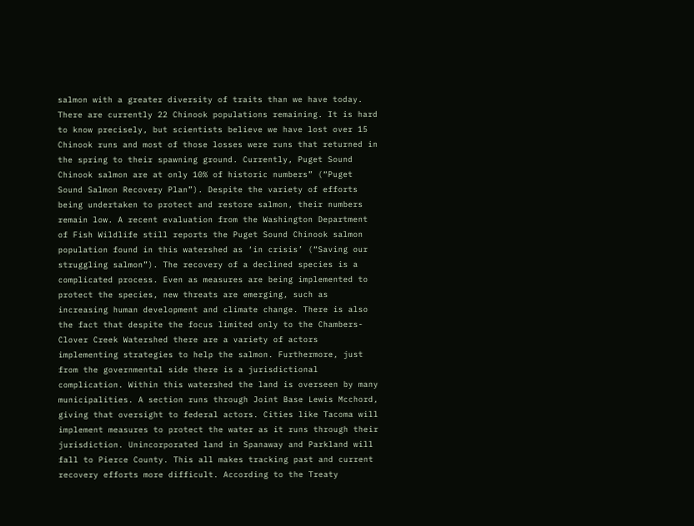salmon with a greater diversity of traits than we have today. There are currently 22 Chinook populations remaining. It is hard to know precisely, but scientists believe we have lost over 15 Chinook runs and most of those losses were runs that returned in the spring to their spawning ground. Currently, Puget Sound Chinook salmon are at only 10% of historic numbers” (“Puget Sound Salmon Recovery Plan”). Despite the variety of efforts being undertaken to protect and restore salmon, their numbers remain low. A recent evaluation from the Washington Department of Fish Wildlife still reports the Puget Sound Chinook salmon population found in this watershed as ‘in crisis’ (“Saving our struggling salmon”). The recovery of a declined species is a complicated process. Even as measures are being implemented to protect the species, new threats are emerging, such as increasing human development and climate change. There is also the fact that despite the focus limited only to the Chambers- Clover Creek Watershed there are a variety of actors implementing strategies to help the salmon. Furthermore, just from the governmental side there is a jurisdictional complication. Within this watershed the land is overseen by many municipalities. A section runs through Joint Base Lewis Mcchord, giving that oversight to federal actors. Cities like Tacoma will implement measures to protect the water as it runs through their jurisdiction. Unincorporated land in Spanaway and Parkland will fall to Pierce County. This all makes tracking past and current recovery efforts more difficult. According to the Treaty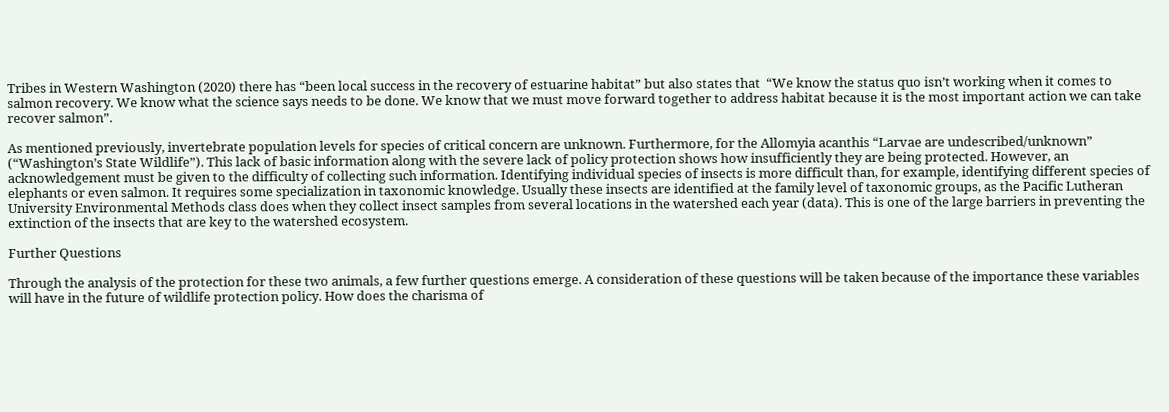Tribes in Western Washington (2020) there has “been local success in the recovery of estuarine habitat” but also states that  “We know the status quo isn’t working when it comes to salmon recovery. We know what the science says needs to be done. We know that we must move forward together to address habitat because it is the most important action we can take recover salmon”.

As mentioned previously, invertebrate population levels for species of critical concern are unknown. Furthermore, for the Allomyia acanthis “Larvae are undescribed/unknown” (“Washington’s State Wildlife”). This lack of basic information along with the severe lack of policy protection shows how insufficiently they are being protected. However, an acknowledgement must be given to the difficulty of collecting such information. Identifying individual species of insects is more difficult than, for example, identifying different species of elephants or even salmon. It requires some specialization in taxonomic knowledge. Usually these insects are identified at the family level of taxonomic groups, as the Pacific Lutheran University Environmental Methods class does when they collect insect samples from several locations in the watershed each year (data). This is one of the large barriers in preventing the extinction of the insects that are key to the watershed ecosystem.

Further Questions

Through the analysis of the protection for these two animals, a few further questions emerge. A consideration of these questions will be taken because of the importance these variables will have in the future of wildlife protection policy. How does the charisma of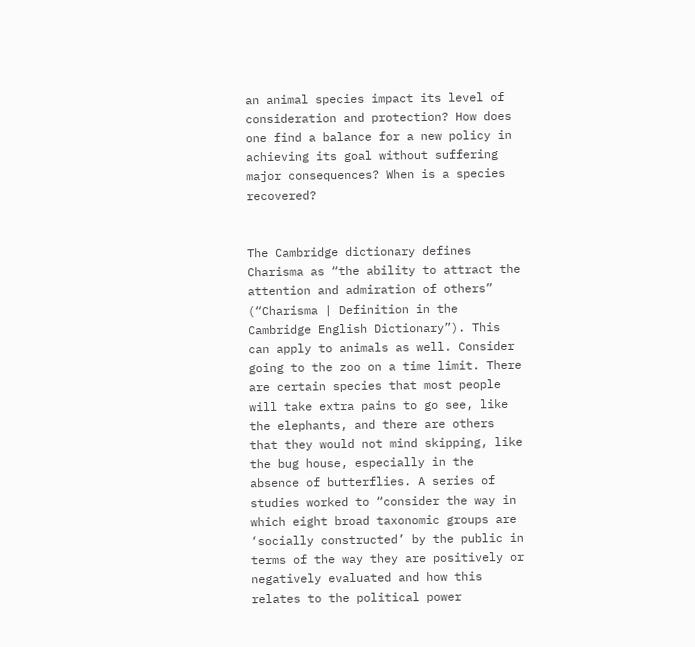an animal species impact its level of consideration and protection? How does one find a balance for a new policy in achieving its goal without suffering major consequences? When is a species recovered?


The Cambridge dictionary defines Charisma as “the ability to attract the attention and admiration of others” (“Charisma | Definition in the Cambridge English Dictionary”). This can apply to animals as well. Consider going to the zoo on a time limit. There are certain species that most people will take extra pains to go see, like the elephants, and there are others that they would not mind skipping, like the bug house, especially in the absence of butterflies. A series of studies worked to “consider the way in which eight broad taxonomic groups are ‘socially constructed’ by the public in terms of the way they are positively or negatively evaluated and how this relates to the political power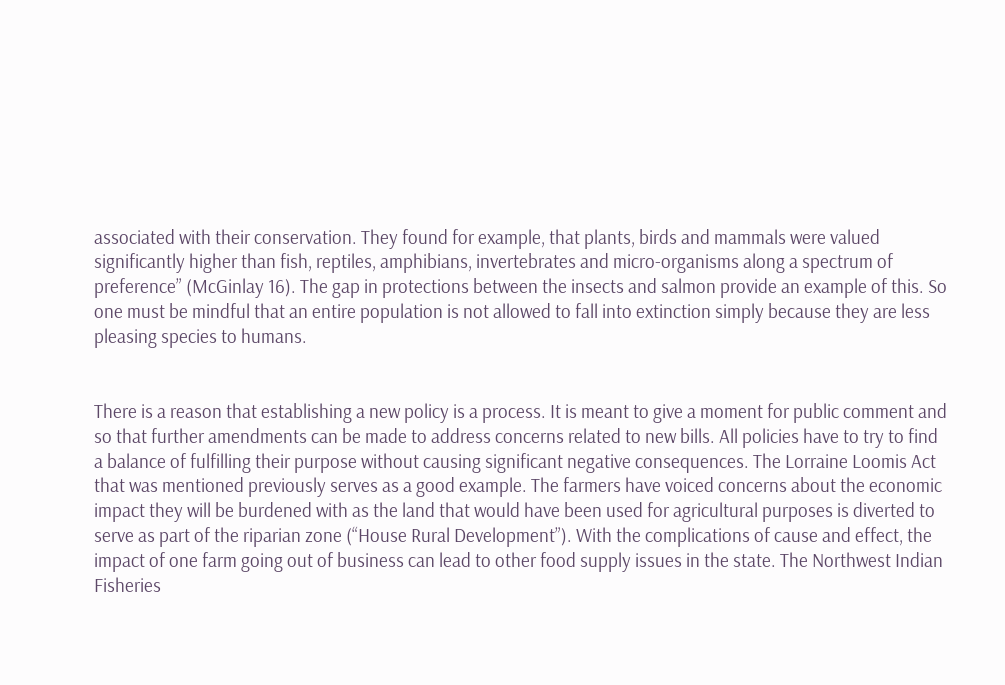associated with their conservation. They found for example, that plants, birds and mammals were valued significantly higher than fish, reptiles, amphibians, invertebrates and micro-organisms along a spectrum of preference” (McGinlay 16). The gap in protections between the insects and salmon provide an example of this. So one must be mindful that an entire population is not allowed to fall into extinction simply because they are less pleasing species to humans.


There is a reason that establishing a new policy is a process. It is meant to give a moment for public comment and so that further amendments can be made to address concerns related to new bills. All policies have to try to find a balance of fulfilling their purpose without causing significant negative consequences. The Lorraine Loomis Act that was mentioned previously serves as a good example. The farmers have voiced concerns about the economic impact they will be burdened with as the land that would have been used for agricultural purposes is diverted to serve as part of the riparian zone (“House Rural Development”). With the complications of cause and effect, the impact of one farm going out of business can lead to other food supply issues in the state. The Northwest Indian Fisheries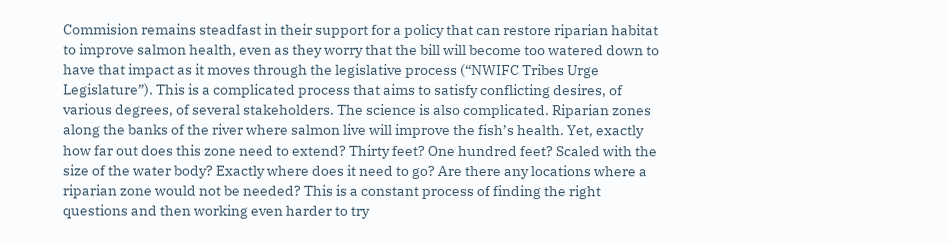Commision remains steadfast in their support for a policy that can restore riparian habitat to improve salmon health, even as they worry that the bill will become too watered down to have that impact as it moves through the legislative process (“NWIFC Tribes Urge Legislature”). This is a complicated process that aims to satisfy conflicting desires, of various degrees, of several stakeholders. The science is also complicated. Riparian zones along the banks of the river where salmon live will improve the fish’s health. Yet, exactly how far out does this zone need to extend? Thirty feet? One hundred feet? Scaled with the size of the water body? Exactly where does it need to go? Are there any locations where a riparian zone would not be needed? This is a constant process of finding the right questions and then working even harder to try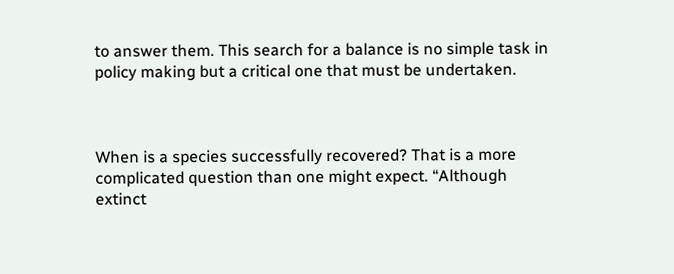to answer them. This search for a balance is no simple task in policy making but a critical one that must be undertaken.



When is a species successfully recovered? That is a more complicated question than one might expect. “Although extinct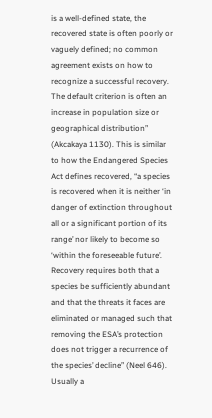is a well-defined state, the recovered state is often poorly or vaguely defined; no common agreement exists on how to recognize a successful recovery. The default criterion is often an increase in population size or geographical distribution” (Akcakaya 1130). This is similar to how the Endangered Species Act defines recovered, “a species is recovered when it is neither ‘in danger of extinction throughout all or a significant portion of its range’ nor likely to become so ‘within the foreseeable future’. Recovery requires both that a species be sufficiently abundant and that the threats it faces are eliminated or managed such that removing the ESA’s protection does not trigger a recurrence of the species’ decline” (Neel 646). Usually a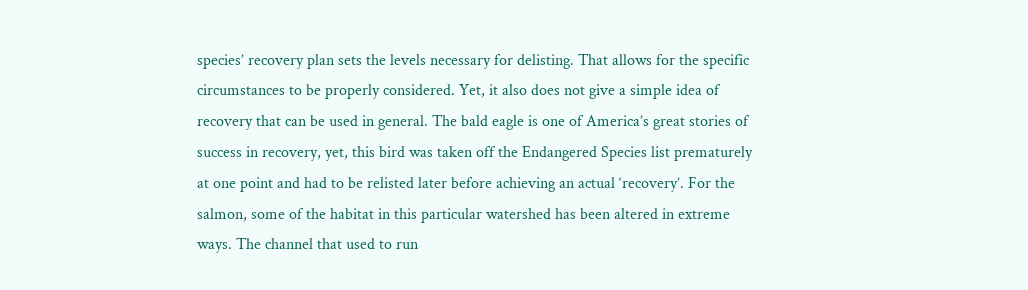species’ recovery plan sets the levels necessary for delisting. That allows for the specific circumstances to be properly considered. Yet, it also does not give a simple idea of recovery that can be used in general. The bald eagle is one of America’s great stories of success in recovery, yet, this bird was taken off the Endangered Species list prematurely at one point and had to be relisted later before achieving an actual ‘recovery’. For the salmon, some of the habitat in this particular watershed has been altered in extreme ways. The channel that used to run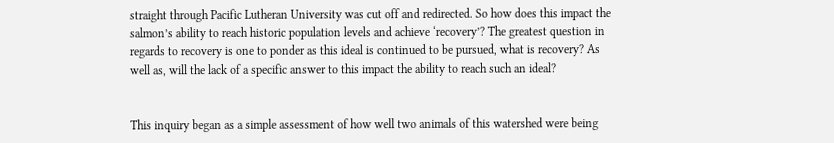straight through Pacific Lutheran University was cut off and redirected. So how does this impact the salmon’s ability to reach historic population levels and achieve ‘recovery’? The greatest question in regards to recovery is one to ponder as this ideal is continued to be pursued, what is recovery? As well as, will the lack of a specific answer to this impact the ability to reach such an ideal?


This inquiry began as a simple assessment of how well two animals of this watershed were being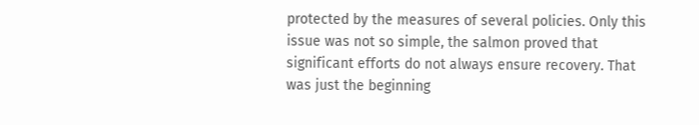protected by the measures of several policies. Only this issue was not so simple, the salmon proved that significant efforts do not always ensure recovery. That was just the beginning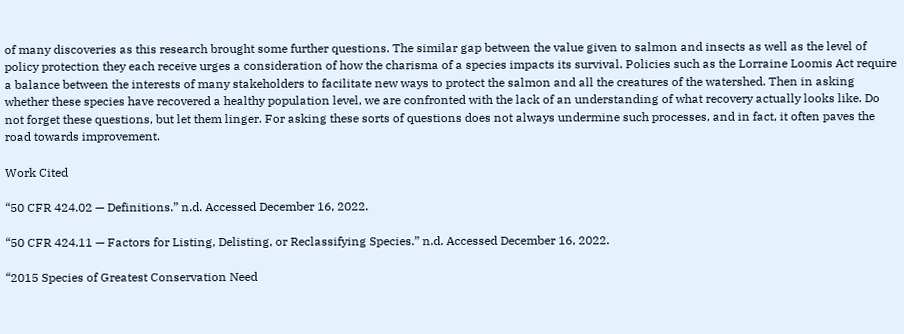of many discoveries as this research brought some further questions. The similar gap between the value given to salmon and insects as well as the level of policy protection they each receive urges a consideration of how the charisma of a species impacts its survival. Policies such as the Lorraine Loomis Act require a balance between the interests of many stakeholders to facilitate new ways to protect the salmon and all the creatures of the watershed. Then in asking whether these species have recovered a healthy population level, we are confronted with the lack of an understanding of what recovery actually looks like. Do not forget these questions, but let them linger. For asking these sorts of questions does not always undermine such processes, and in fact, it often paves the road towards improvement.

Work Cited

“50 CFR 424.02 — Definitions.” n.d. Accessed December 16, 2022.

“50 CFR 424.11 — Factors for Listing, Delisting, or Reclassifying Species.” n.d. Accessed December 16, 2022.

“2015 Species of Greatest Conservation Need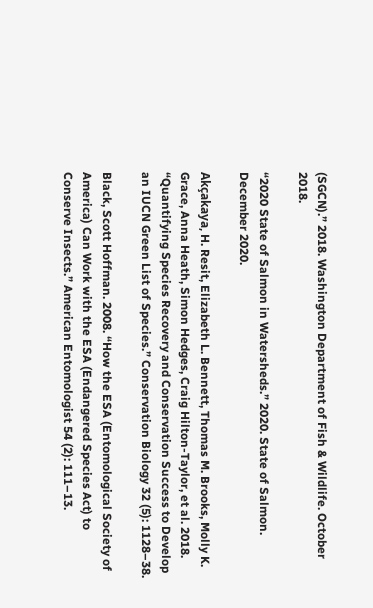(SGCN).” 2018. Washington Department of Fish & Wildlife. October 2018.

“2020 State of Salmon in Watersheds.” 2020. State of Salmon. December 2020.

Akçakaya, H. Resit, Elizabeth L. Bennett, Thomas M. Brooks, Molly K. Grace, Anna Heath, Simon Hedges, Craig Hilton-Taylor, et al. 2018. “Quantifying Species Recovery and Conservation Success to Develop an IUCN Green List of Species.” Conservation Biology 32 (5): 1128–38.

Black, Scott Hoffman. 2008. “How the ESA (Entomological Society of America) Can Work with the ESA (Endangered Species Act) to Conserve Insects.” American Entomologist 54 (2): 111–13.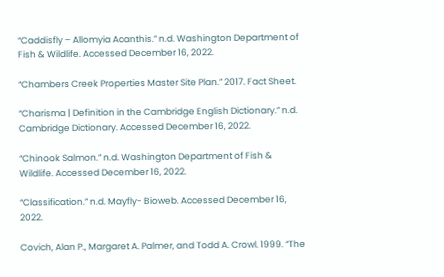“Caddisfly – Allomyia Acanthis.” n.d. Washington Department of Fish & Wildlife. Accessed December 16, 2022.

“Chambers Creek Properties Master Site Plan.” 2017. Fact Sheet.

“Charisma | Definition in the Cambridge English Dictionary.” n.d. Cambridge Dictionary. Accessed December 16, 2022.

“Chinook Salmon.” n.d. Washington Department of Fish & Wildlife. Accessed December 16, 2022.

“Classification.” n.d. Mayfly- Bioweb. Accessed December 16, 2022.

Covich, Alan P., Margaret A. Palmer, and Todd A. Crowl. 1999. “The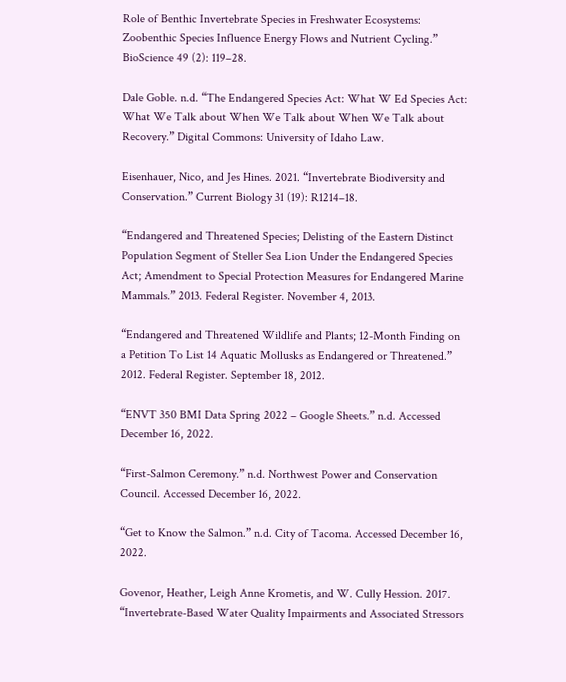Role of Benthic Invertebrate Species in Freshwater Ecosystems: Zoobenthic Species Influence Energy Flows and Nutrient Cycling.” BioScience 49 (2): 119–28.

Dale Goble. n.d. “The Endangered Species Act: What W Ed Species Act: What We Talk about When We Talk about When We Talk about Recovery.” Digital Commons: University of Idaho Law.

Eisenhauer, Nico, and Jes Hines. 2021. “Invertebrate Biodiversity and Conservation.” Current Biology 31 (19): R1214–18.

“Endangered and Threatened Species; Delisting of the Eastern Distinct Population Segment of Steller Sea Lion Under the Endangered Species Act; Amendment to Special Protection Measures for Endangered Marine Mammals.” 2013. Federal Register. November 4, 2013.

“Endangered and Threatened Wildlife and Plants; 12-Month Finding on a Petition To List 14 Aquatic Mollusks as Endangered or Threatened.” 2012. Federal Register. September 18, 2012.

“ENVT 350 BMI Data Spring 2022 – Google Sheets.” n.d. Accessed December 16, 2022.

“First-Salmon Ceremony.” n.d. Northwest Power and Conservation Council. Accessed December 16, 2022.

“Get to Know the Salmon.” n.d. City of Tacoma. Accessed December 16, 2022.

Govenor, Heather, Leigh Anne Krometis, and W. Cully Hession. 2017. “Invertebrate-Based Water Quality Impairments and Associated Stressors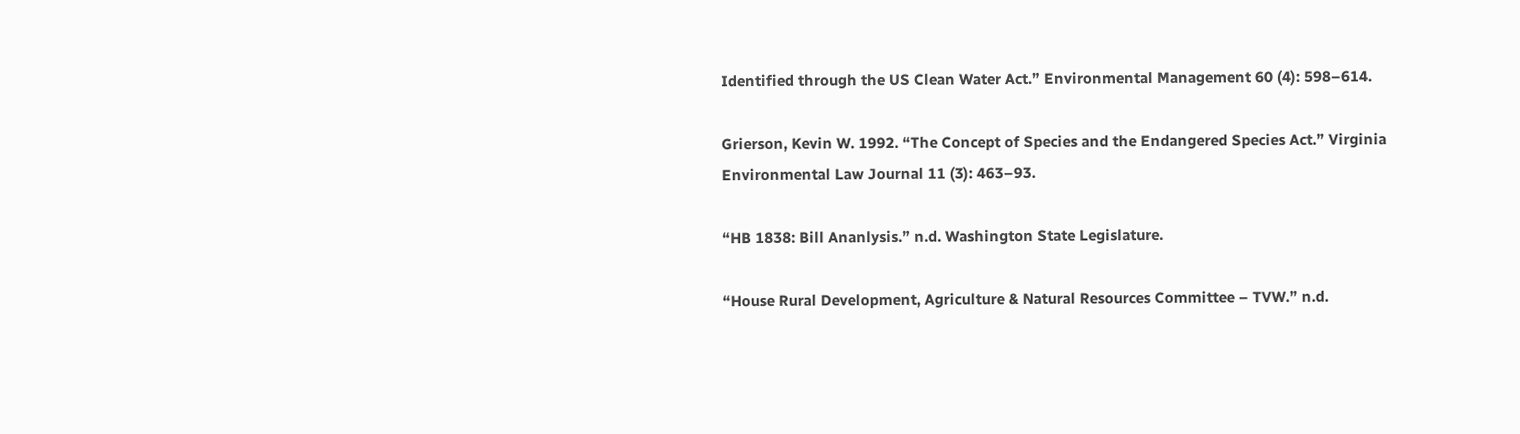Identified through the US Clean Water Act.” Environmental Management 60 (4): 598–614.

Grierson, Kevin W. 1992. “The Concept of Species and the Endangered Species Act.” Virginia Environmental Law Journal 11 (3): 463–93.

“HB 1838: Bill Ananlysis.” n.d. Washington State Legislature.

“House Rural Development, Agriculture & Natural Resources Committee – TVW.” n.d.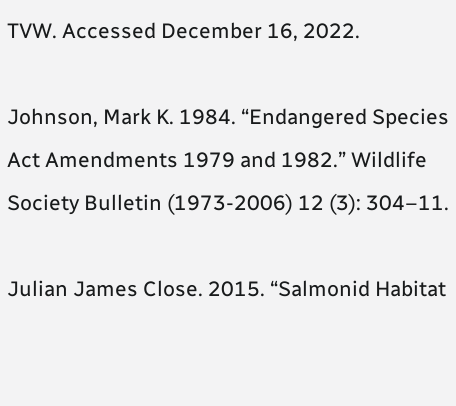TVW. Accessed December 16, 2022.

Johnson, Mark K. 1984. “Endangered Species Act Amendments 1979 and 1982.” Wildlife Society Bulletin (1973-2006) 12 (3): 304–11.

Julian James Close. 2015. “Salmonid Habitat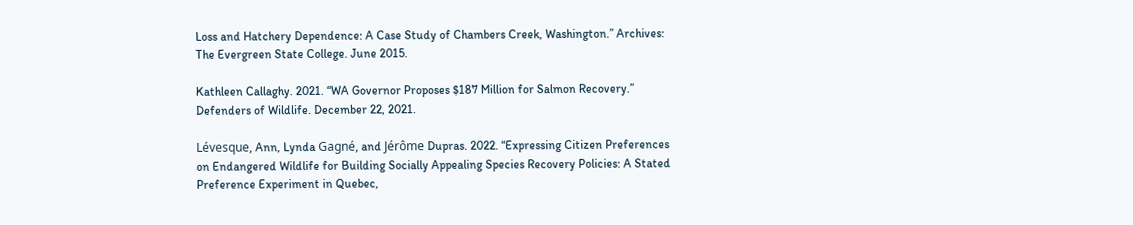Loss and Hatchery Dependence: A Case Study of Chambers Creek, Washington.” Archives: The Evergreen State College. June 2015.

Kathleen Callaghy. 2021. “WA Governor Proposes $187 Million for Salmon Recovery.” Defenders of Wildlife. December 22, 2021.

Lévesque, Ann, Lynda Gagné, and Jérôme Dupras. 2022. “Expressing Citizen Preferences on Endangered Wildlife for Building Socially Appealing Species Recovery Policies: A Stated Preference Experiment in Quebec,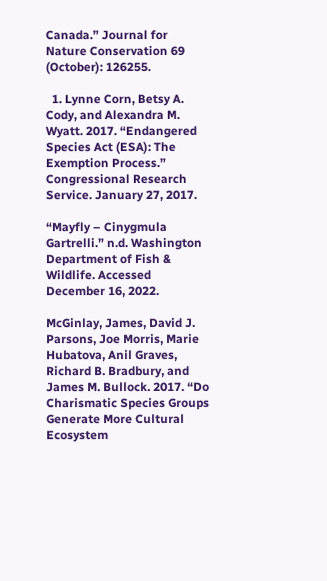Canada.” Journal for Nature Conservation 69 (October): 126255.

  1. Lynne Corn, Betsy A. Cody, and Alexandra M. Wyatt. 2017. “Endangered Species Act (ESA): The Exemption Process.” Congressional Research Service. January 27, 2017.

“Mayfly – Cinygmula Gartrelli.” n.d. Washington Department of Fish & Wildlife. Accessed December 16, 2022.

McGinlay, James, David J. Parsons, Joe Morris, Marie Hubatova, Anil Graves, Richard B. Bradbury, and James M. Bullock. 2017. “Do Charismatic Species Groups Generate More Cultural Ecosystem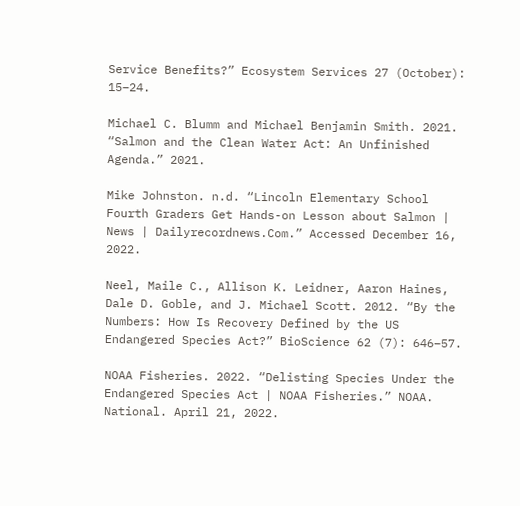Service Benefits?” Ecosystem Services 27 (October): 15–24.

Michael C. Blumm and Michael Benjamin Smith. 2021. “Salmon and the Clean Water Act: An Unfinished Agenda.” 2021.

Mike Johnston. n.d. “Lincoln Elementary School Fourth Graders Get Hands-on Lesson about Salmon | News | Dailyrecordnews.Com.” Accessed December 16, 2022.

Neel, Maile C., Allison K. Leidner, Aaron Haines, Dale D. Goble, and J. Michael Scott. 2012. “By the Numbers: How Is Recovery Defined by the US Endangered Species Act?” BioScience 62 (7): 646–57.

NOAA Fisheries. 2022. “Delisting Species Under the Endangered Species Act | NOAA Fisheries.” NOAA. National. April 21, 2022.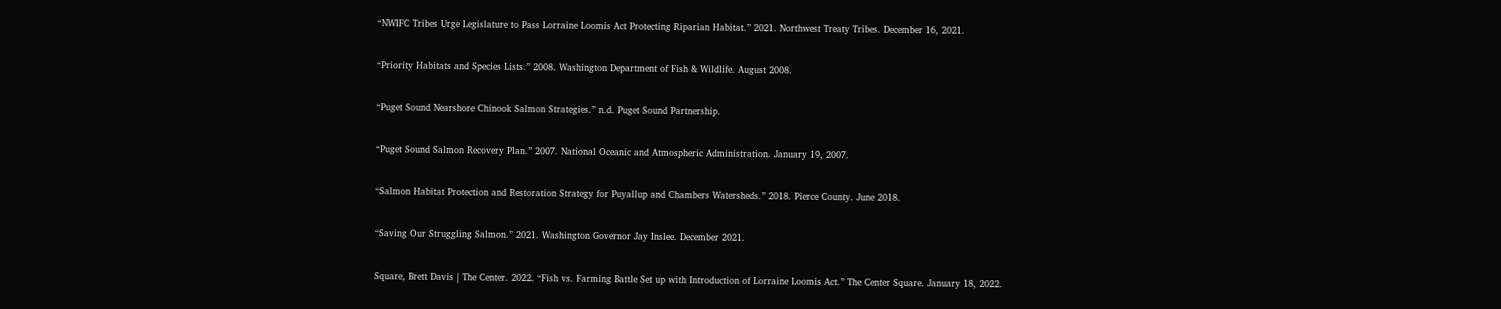“NWIFC Tribes Urge Legislature to Pass Lorraine Loomis Act Protecting Riparian Habitat.” 2021. Northwest Treaty Tribes. December 16, 2021.

“Priority Habitats and Species Lists.” 2008. Washington Department of Fish & Wildlife. August 2008.

“Puget Sound Nearshore Chinook Salmon Strategies.” n.d. Puget Sound Partnership.

“Puget Sound Salmon Recovery Plan.” 2007. National Oceanic and Atmospheric Administration. January 19, 2007.

“Salmon Habitat Protection and Restoration Strategy for Puyallup and Chambers Watersheds.” 2018. Pierce County. June 2018.

“Saving Our Struggling Salmon.” 2021. Washington Governor Jay Inslee. December 2021.

Square, Brett Davis | The Center. 2022. “Fish vs. Farming Battle Set up with Introduction of Lorraine Loomis Act.” The Center Square. January 18, 2022.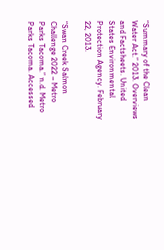“Summary of the Clean Water Act.” 2013. Overviews and Factsheets. United States Environmental Protection Agency. February 22, 2013.

“Swan Creek Salmon Challenge 2022 – Metro Parks Tacoma.” n.d. Metro Parks Tacoma. Accessed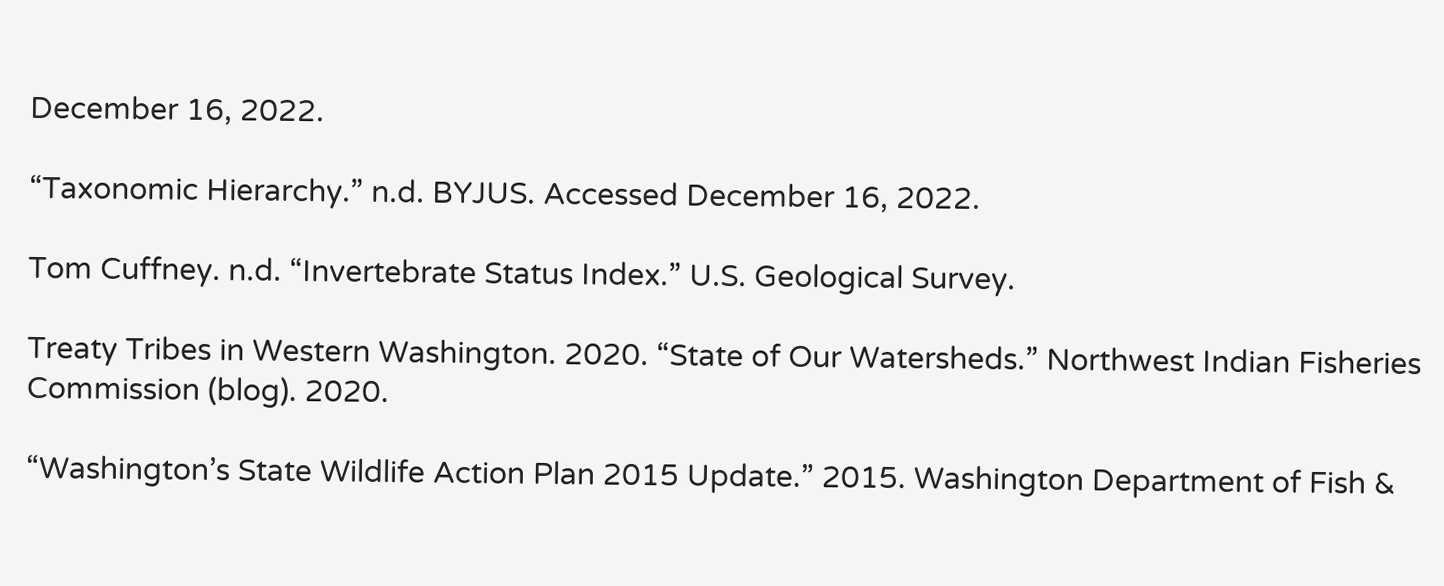December 16, 2022.

“Taxonomic Hierarchy.” n.d. BYJUS. Accessed December 16, 2022.

Tom Cuffney. n.d. “Invertebrate Status Index.” U.S. Geological Survey.

Treaty Tribes in Western Washington. 2020. “State of Our Watersheds.” Northwest Indian Fisheries Commission (blog). 2020.

“Washington’s State Wildlife Action Plan 2015 Update.” 2015. Washington Department of Fish &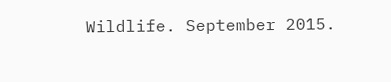Wildlife. September 2015.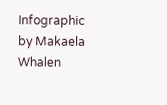Infographic by Makaela Whalen